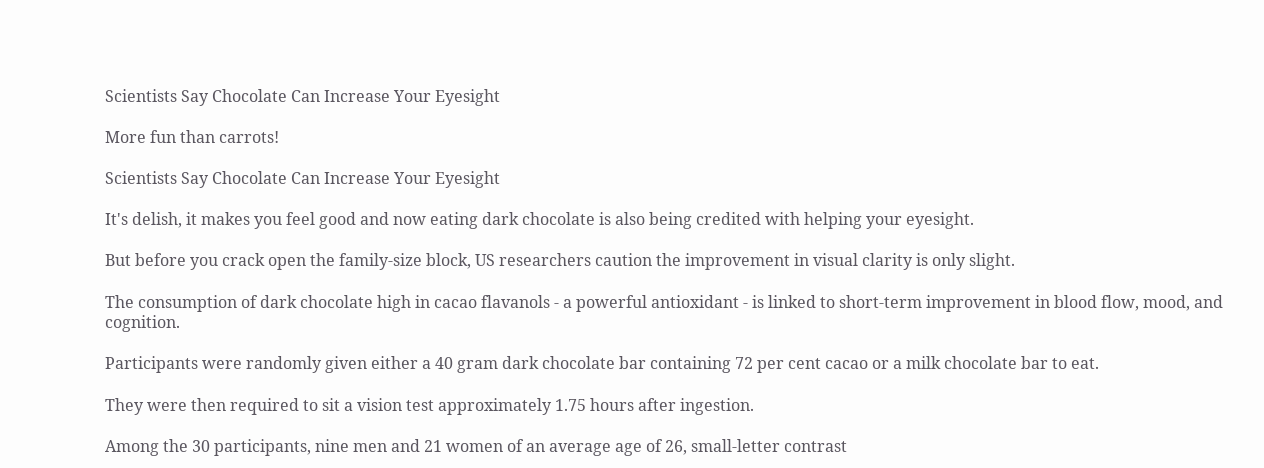Scientists Say Chocolate Can Increase Your Eyesight

More fun than carrots!

Scientists Say Chocolate Can Increase Your Eyesight

It's delish, it makes you feel good and now eating dark chocolate is also being credited with helping your eyesight.

But before you crack open the family-size block, US researchers caution the improvement in visual clarity is only slight.

The consumption of dark chocolate high in cacao flavanols - a powerful antioxidant - is linked to short-term improvement in blood flow, mood, and cognition.

Participants were randomly given either a 40 gram dark chocolate bar containing 72 per cent cacao or a milk chocolate bar to eat.

They were then required to sit a vision test approximately 1.75 hours after ingestion.

Among the 30 participants, nine men and 21 women of an average age of 26, small-letter contrast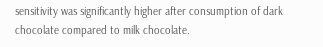sensitivity was significantly higher after consumption of dark chocolate compared to milk chocolate.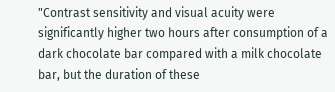"Contrast sensitivity and visual acuity were significantly higher two hours after consumption of a dark chocolate bar compared with a milk chocolate bar, but the duration of these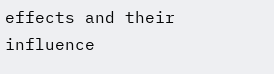effects and their influence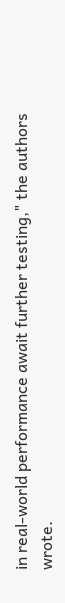in real-world performance await further testing," the authors wrote.